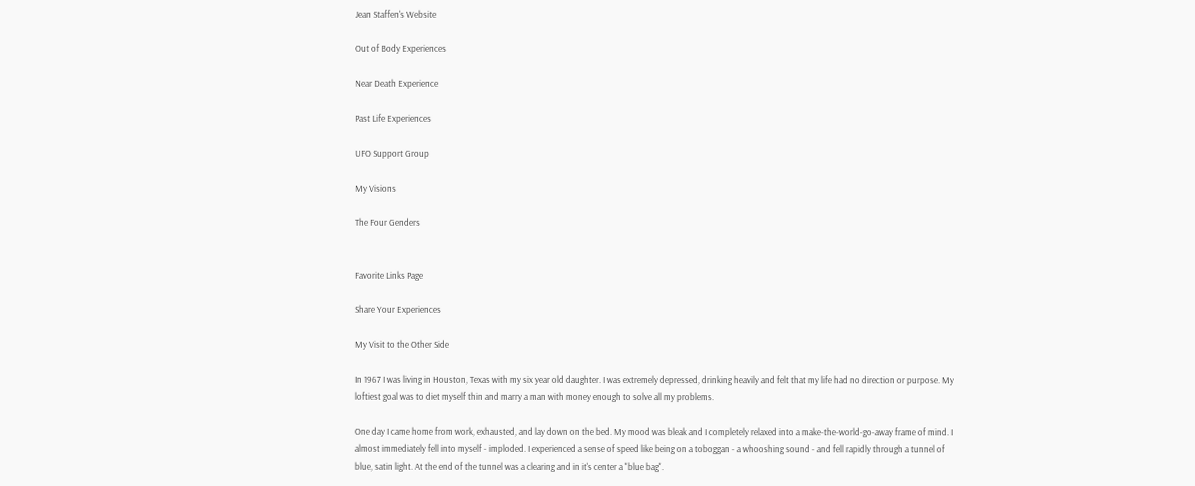Jean Staffen's Website

Out of Body Experiences

Near Death Experience

Past Life Experiences

UFO Support Group

My Visions

The Four Genders


Favorite Links Page

Share Your Experiences

My Visit to the Other Side

In 1967 I was living in Houston, Texas with my six year old daughter. I was extremely depressed, drinking heavily and felt that my life had no direction or purpose. My loftiest goal was to diet myself thin and marry a man with money enough to solve all my problems.

One day I came home from work, exhausted, and lay down on the bed. My mood was bleak and I completely relaxed into a make-the-world-go-away frame of mind. I almost immediately fell into myself - imploded. I experienced a sense of speed like being on a toboggan - a whooshing sound - and fell rapidly through a tunnel of blue, satin light. At the end of the tunnel was a clearing and in it's center a "blue bag".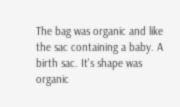The bag was organic and like the sac containing a baby. A birth sac. It's shape was organic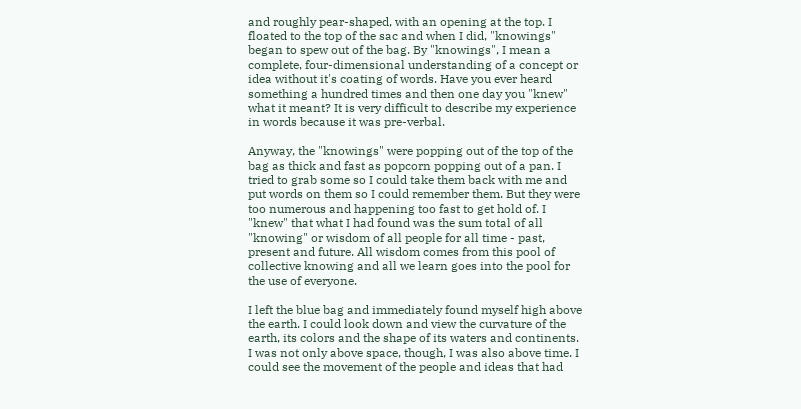and roughly pear-shaped, with an opening at the top. I floated to the top of the sac and when I did, "knowings" began to spew out of the bag. By "knowings", I mean a complete, four-dimensional understanding of a concept or idea without it's coating of words. Have you ever heard something a hundred times and then one day you "knew" what it meant? It is very difficult to describe my experience in words because it was pre-verbal.

Anyway, the "knowings" were popping out of the top of the bag as thick and fast as popcorn popping out of a pan. I tried to grab some so I could take them back with me and put words on them so I could remember them. But they were too numerous and happening too fast to get hold of. I "knew" that what I had found was the sum total of all "knowing" or wisdom of all people for all time - past, present and future. All wisdom comes from this pool of collective knowing and all we learn goes into the pool for the use of everyone.

I left the blue bag and immediately found myself high above the earth. I could look down and view the curvature of the earth, its colors and the shape of its waters and continents. I was not only above space, though, I was also above time. I could see the movement of the people and ideas that had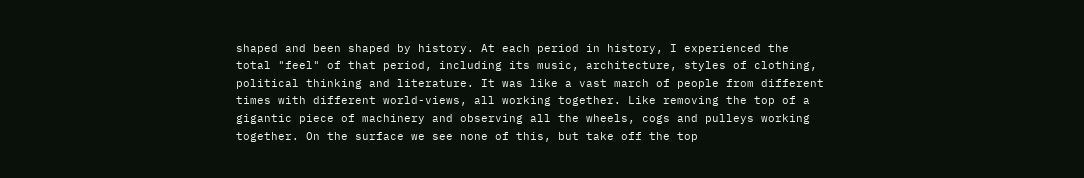shaped and been shaped by history. At each period in history, I experienced the total "feel" of that period, including its music, architecture, styles of clothing, political thinking and literature. It was like a vast march of people from different times with different world-views, all working together. Like removing the top of a gigantic piece of machinery and observing all the wheels, cogs and pulleys working together. On the surface we see none of this, but take off the top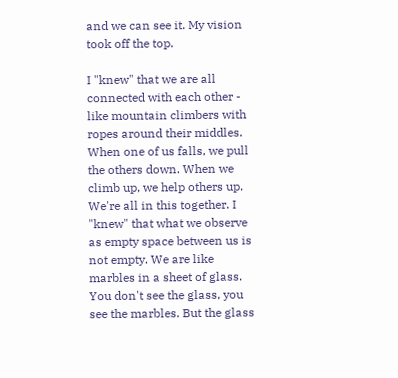and we can see it. My vision took off the top.

I "knew" that we are all connected with each other - like mountain climbers with ropes around their middles. When one of us falls, we pull the others down. When we climb up, we help others up. We're all in this together. I "knew" that what we observe as empty space between us is not empty. We are like marbles in a sheet of glass. You don't see the glass, you see the marbles. But the glass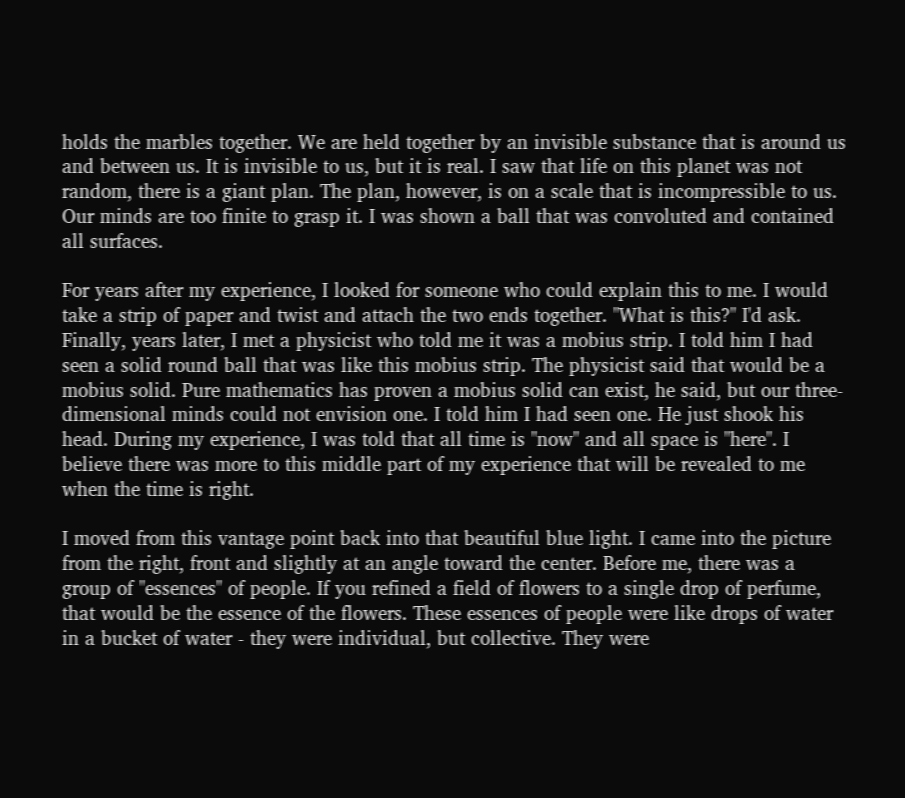holds the marbles together. We are held together by an invisible substance that is around us and between us. It is invisible to us, but it is real. I saw that life on this planet was not random, there is a giant plan. The plan, however, is on a scale that is incompressible to us. Our minds are too finite to grasp it. I was shown a ball that was convoluted and contained all surfaces.

For years after my experience, I looked for someone who could explain this to me. I would take a strip of paper and twist and attach the two ends together. "What is this?" I'd ask. Finally, years later, I met a physicist who told me it was a mobius strip. I told him I had seen a solid round ball that was like this mobius strip. The physicist said that would be a mobius solid. Pure mathematics has proven a mobius solid can exist, he said, but our three-dimensional minds could not envision one. I told him I had seen one. He just shook his head. During my experience, I was told that all time is "now" and all space is "here". I believe there was more to this middle part of my experience that will be revealed to me when the time is right.

I moved from this vantage point back into that beautiful blue light. I came into the picture from the right, front and slightly at an angle toward the center. Before me, there was a group of "essences" of people. If you refined a field of flowers to a single drop of perfume, that would be the essence of the flowers. These essences of people were like drops of water in a bucket of water - they were individual, but collective. They were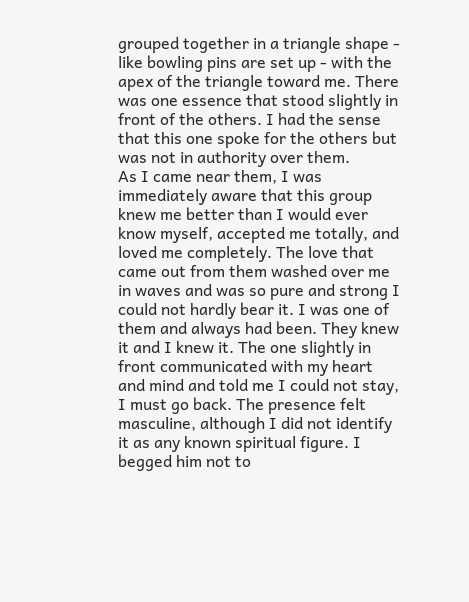grouped together in a triangle shape - like bowling pins are set up - with the apex of the triangle toward me. There was one essence that stood slightly in front of the others. I had the sense that this one spoke for the others but was not in authority over them.
As I came near them, I was immediately aware that this group knew me better than I would ever know myself, accepted me totally, and loved me completely. The love that came out from them washed over me in waves and was so pure and strong I could not hardly bear it. I was one of them and always had been. They knew it and I knew it. The one slightly in front communicated with my heart and mind and told me I could not stay, I must go back. The presence felt masculine, although I did not identify it as any known spiritual figure. I begged him not to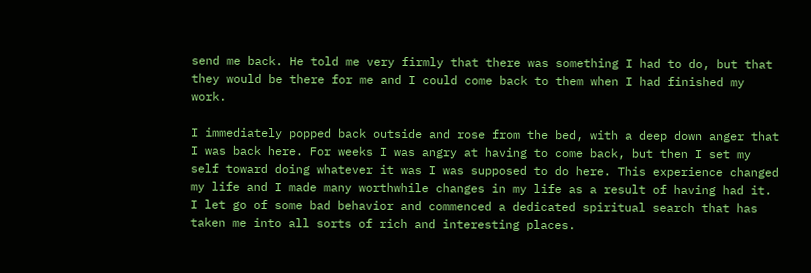send me back. He told me very firmly that there was something I had to do, but that they would be there for me and I could come back to them when I had finished my work.

I immediately popped back outside and rose from the bed, with a deep down anger that I was back here. For weeks I was angry at having to come back, but then I set my self toward doing whatever it was I was supposed to do here. This experience changed my life and I made many worthwhile changes in my life as a result of having had it. I let go of some bad behavior and commenced a dedicated spiritual search that has taken me into all sorts of rich and interesting places.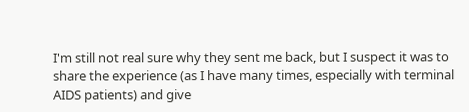I'm still not real sure why they sent me back, but I suspect it was to share the experience (as I have many times, especially with terminal AIDS patients) and give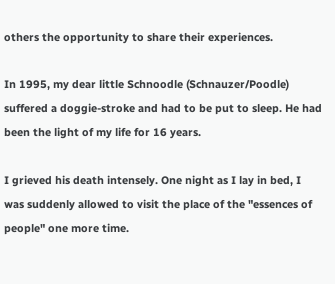others the opportunity to share their experiences.

In 1995, my dear little Schnoodle (Schnauzer/Poodle) suffered a doggie-stroke and had to be put to sleep. He had been the light of my life for 16 years.

I grieved his death intensely. One night as I lay in bed, I was suddenly allowed to visit the place of the "essences of people" one more time.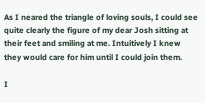As I neared the triangle of loving souls, I could see quite clearly the figure of my dear Josh sitting at their feet and smiling at me. Intuitively I knew they would care for him until I could join them.

I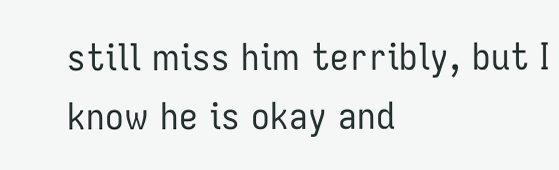still miss him terribly, but I know he is okay and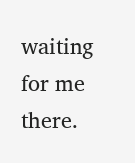waiting for me there.